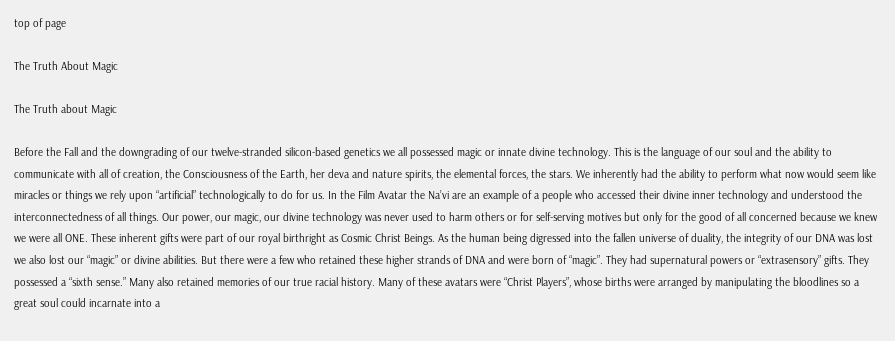top of page

The Truth About Magic

The Truth about Magic

Before the Fall and the downgrading of our twelve-stranded silicon-based genetics we all possessed magic or innate divine technology. This is the language of our soul and the ability to communicate with all of creation, the Consciousness of the Earth, her deva and nature spirits, the elemental forces, the stars. We inherently had the ability to perform what now would seem like miracles or things we rely upon “artificial” technologically to do for us. In the Film Avatar the Na’vi are an example of a people who accessed their divine inner technology and understood the interconnectedness of all things. Our power, our magic, our divine technology was never used to harm others or for self-serving motives but only for the good of all concerned because we knew we were all ONE. These inherent gifts were part of our royal birthright as Cosmic Christ Beings. As the human being digressed into the fallen universe of duality, the integrity of our DNA was lost we also lost our “magic” or divine abilities. But there were a few who retained these higher strands of DNA and were born of “magic”. They had supernatural powers or “extrasensory” gifts. They possessed a “sixth sense.” Many also retained memories of our true racial history. Many of these avatars were “Christ Players”, whose births were arranged by manipulating the bloodlines so a great soul could incarnate into a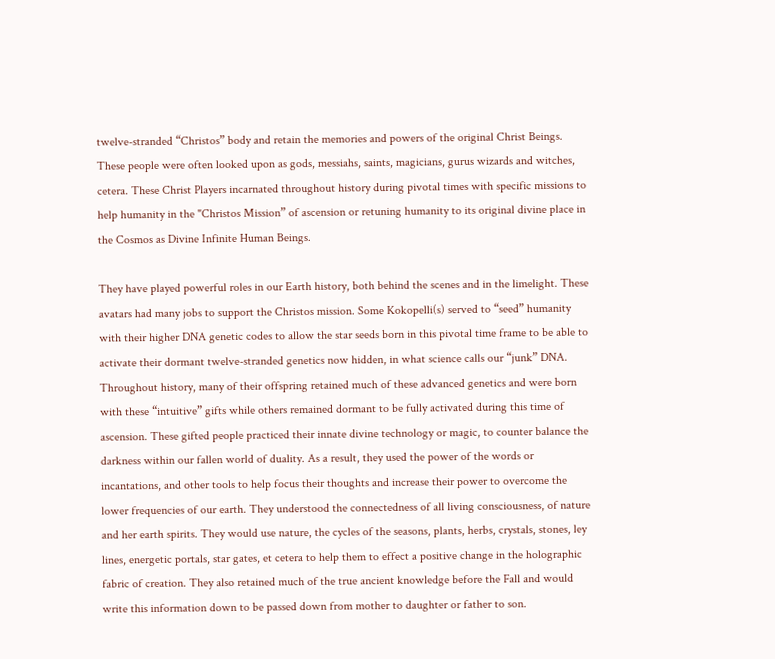twelve-stranded “Christos” body and retain the memories and powers of the original Christ Beings. These people were often looked upon as gods, messiahs, saints, magicians, gurus wizards and witches, cetera. These Christ Players incarnated throughout history during pivotal times with specific missions to help humanity in the "Christos Mission” of ascension or retuning humanity to its original divine place in the Cosmos as Divine Infinite Human Beings.

They have played powerful roles in our Earth history, both behind the scenes and in the limelight. These avatars had many jobs to support the Christos mission. Some Kokopelli(s) served to “seed” humanity with their higher DNA genetic codes to allow the star seeds born in this pivotal time frame to be able to activate their dormant twelve-stranded genetics now hidden, in what science calls our “junk” DNA. Throughout history, many of their offspring retained much of these advanced genetics and were born with these “intuitive” gifts while others remained dormant to be fully activated during this time of ascension. These gifted people practiced their innate divine technology or magic, to counter balance the darkness within our fallen world of duality. As a result, they used the power of the words or incantations, and other tools to help focus their thoughts and increase their power to overcome the lower frequencies of our earth. They understood the connectedness of all living consciousness, of nature and her earth spirits. They would use nature, the cycles of the seasons, plants, herbs, crystals, stones, ley lines, energetic portals, star gates, et cetera to help them to effect a positive change in the holographic fabric of creation. They also retained much of the true ancient knowledge before the Fall and would write this information down to be passed down from mother to daughter or father to son.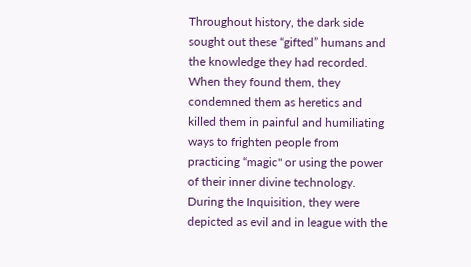Throughout history, the dark side sought out these “gifted” humans and the knowledge they had recorded. When they found them, they condemned them as heretics and killed them in painful and humiliating ways to frighten people from practicing “magic" or using the power of their inner divine technology. During the Inquisition, they were depicted as evil and in league with the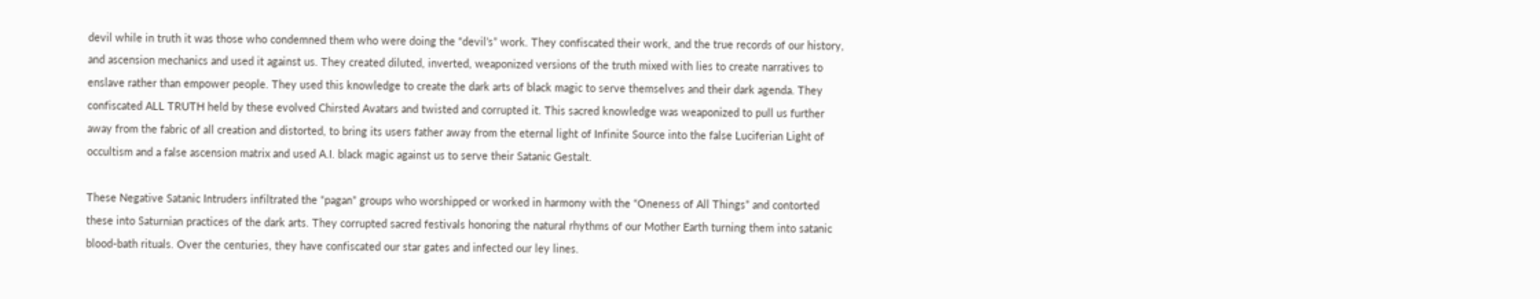devil while in truth it was those who condemned them who were doing the “devil’s” work. They confiscated their work, and the true records of our history, and ascension mechanics and used it against us. They created diluted, inverted, weaponized versions of the truth mixed with lies to create narratives to enslave rather than empower people. They used this knowledge to create the dark arts of black magic to serve themselves and their dark agenda. They confiscated ALL TRUTH held by these evolved Chirsted Avatars and twisted and corrupted it. This sacred knowledge was weaponized to pull us further away from the fabric of all creation and distorted, to bring its users father away from the eternal light of Infinite Source into the false Luciferian Light of occultism and a false ascension matrix and used A.I. black magic against us to serve their Satanic Gestalt.

These Negative Satanic Intruders infiltrated the “pagan” groups who worshipped or worked in harmony with the “Oneness of All Things” and contorted these into Saturnian practices of the dark arts. They corrupted sacred festivals honoring the natural rhythms of our Mother Earth turning them into satanic blood-bath rituals. Over the centuries, they have confiscated our star gates and infected our ley lines.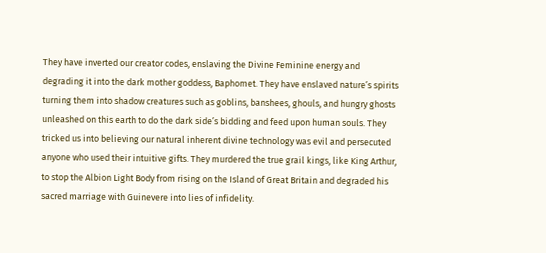They have inverted our creator codes, enslaving the Divine Feminine energy and degrading it into the dark mother goddess, Baphomet. They have enslaved nature’s spirits turning them into shadow creatures such as goblins, banshees, ghouls, and hungry ghosts unleashed on this earth to do the dark side’s bidding and feed upon human souls. They tricked us into believing our natural inherent divine technology was evil and persecuted anyone who used their intuitive gifts. They murdered the true grail kings, like King Arthur, to stop the Albion Light Body from rising on the Island of Great Britain and degraded his sacred marriage with Guinevere into lies of infidelity.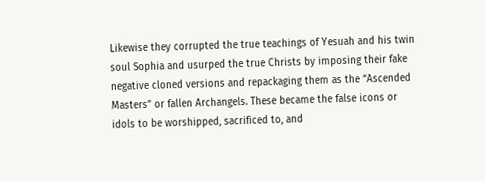Likewise they corrupted the true teachings of Yesuah and his twin soul Sophia and usurped the true Christs by imposing their fake negative cloned versions and repackaging them as the “Ascended Masters” or fallen Archangels. These became the false icons or idols to be worshipped, sacrificed to, and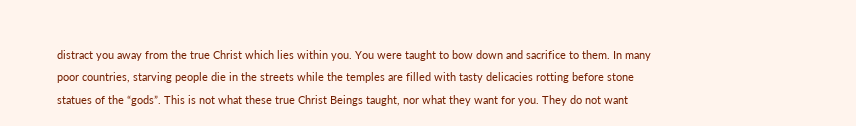distract you away from the true Christ which lies within you. You were taught to bow down and sacrifice to them. In many poor countries, starving people die in the streets while the temples are filled with tasty delicacies rotting before stone statues of the “gods”. This is not what these true Christ Beings taught, nor what they want for you. They do not want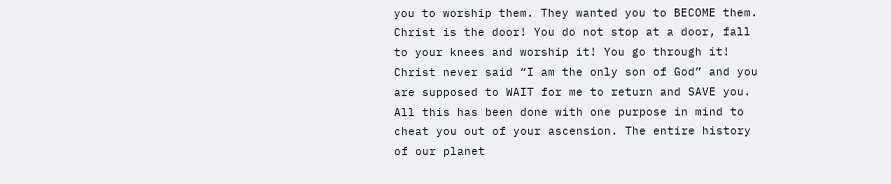you to worship them. They wanted you to BECOME them. Christ is the door! You do not stop at a door, fall to your knees and worship it! You go through it! Christ never said “I am the only son of God” and you are supposed to WAIT for me to return and SAVE you. All this has been done with one purpose in mind to cheat you out of your ascension. The entire history of our planet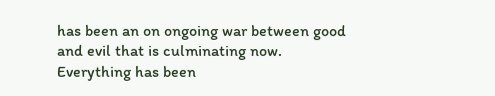has been an on ongoing war between good and evil that is culminating now. Everything has been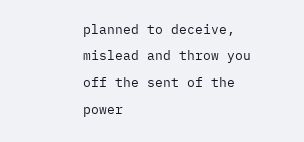planned to deceive, mislead and throw you off the sent of the power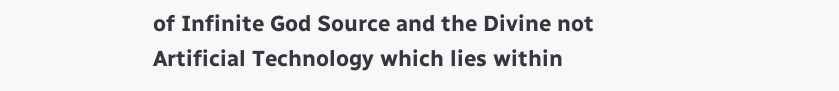of Infinite God Source and the Divine not Artificial Technology which lies within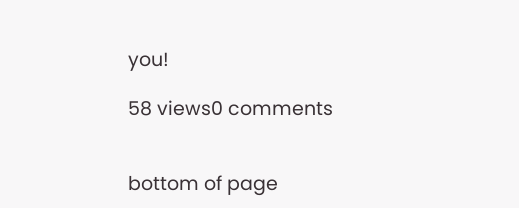you!

58 views0 comments


bottom of page